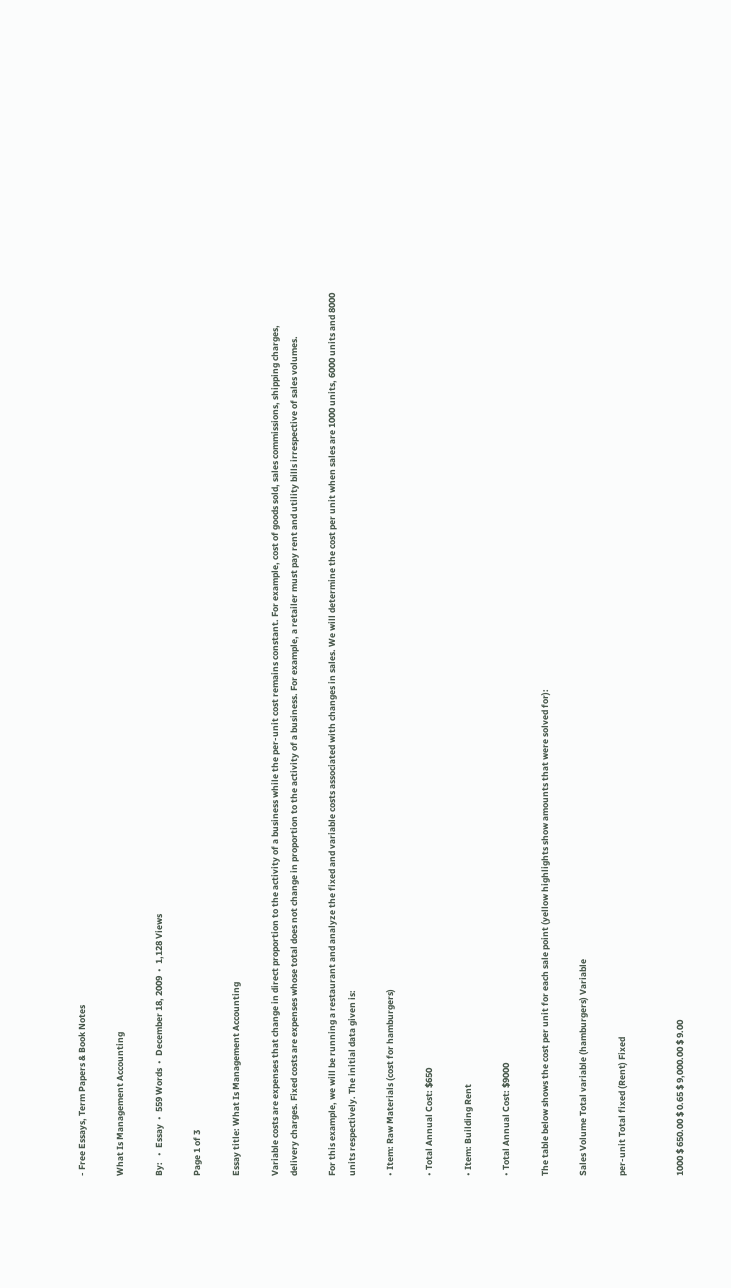- Free Essays, Term Papers & Book Notes

What Is Management Accounting

By:   •  Essay  •  559 Words  •  December 18, 2009  •  1,128 Views

Page 1 of 3

Essay title: What Is Management Accounting

Variable costs are expenses that change in direct proportion to the activity of a business while the per-unit cost remains constant. For example, cost of goods sold, sales commissions, shipping charges, delivery charges. Fixed costs are expenses whose total does not change in proportion to the activity of a business. For example, a retailer must pay rent and utility bills irrespective of sales volumes.

For this example, we will be running a restaurant and analyze the fixed and variable costs associated with changes in sales. We will determine the cost per unit when sales are 1000 units, 6000 units and 8000 units respectively. The initial data given is:

• Item: Raw Materials (cost for hamburgers)

• Total Annual Cost: $650

• Item: Building Rent

• Total Annual Cost: $9000

The table below shows the cost per unit for each sale point (yellow highlights show amounts that were solved for):

Sales Volume Total variable (hamburgers) Variable

per-unit Total fixed (Rent) Fixed


1000 $ 650.00 $ 0.65 $ 9,000.00 $ 9.00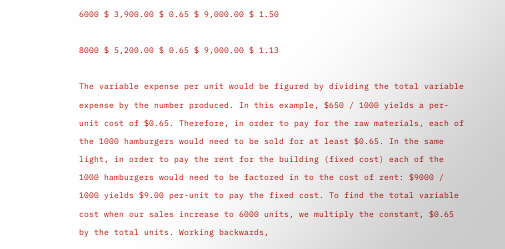6000 $ 3,900.00 $ 0.65 $ 9,000.00 $ 1.50

8000 $ 5,200.00 $ 0.65 $ 9,000.00 $ 1.13

The variable expense per unit would be figured by dividing the total variable expense by the number produced. In this example, $650 / 1000 yields a per-unit cost of $0.65. Therefore, in order to pay for the raw materials, each of the 1000 hamburgers would need to be sold for at least $0.65. In the same light, in order to pay the rent for the building (fixed cost) each of the 1000 hamburgers would need to be factored in to the cost of rent: $9000 / 1000 yields $9.00 per-unit to pay the fixed cost. To find the total variable cost when our sales increase to 6000 units, we multiply the constant, $0.65 by the total units. Working backwards,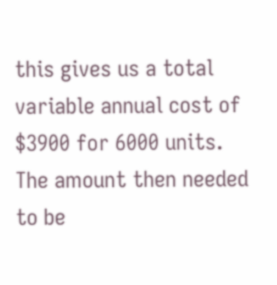this gives us a total variable annual cost of $3900 for 6000 units. The amount then needed to be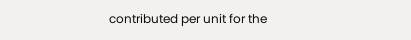contributed per unit for the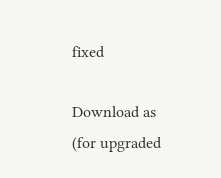fixed

Download as (for upgraded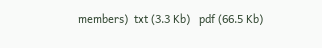members)  txt (3.3 Kb)   pdf (66.5 Kb)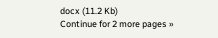docx (11.2 Kb)
Continue for 2 more pages »